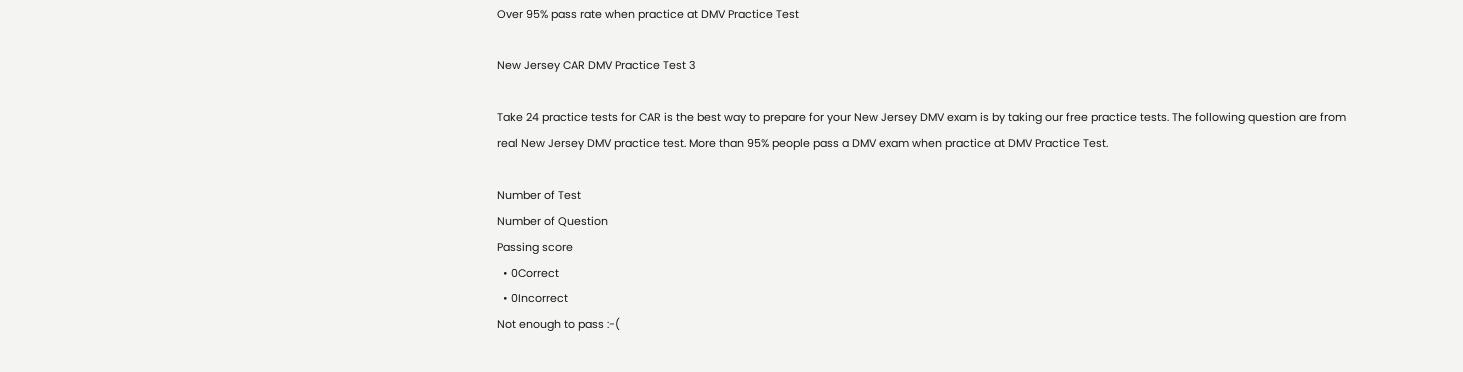Over 95% pass rate when practice at DMV Practice Test

New Jersey CAR DMV Practice Test 3

Take 24 practice tests for CAR is the best way to prepare for your New Jersey DMV exam is by taking our free practice tests. The following question are from real New Jersey DMV practice test. More than 95% people pass a DMV exam when practice at DMV Practice Test.

Number of Test
Number of Question
Passing score
  • 0Correct
  • 0Incorrect
Not enough to pass :-(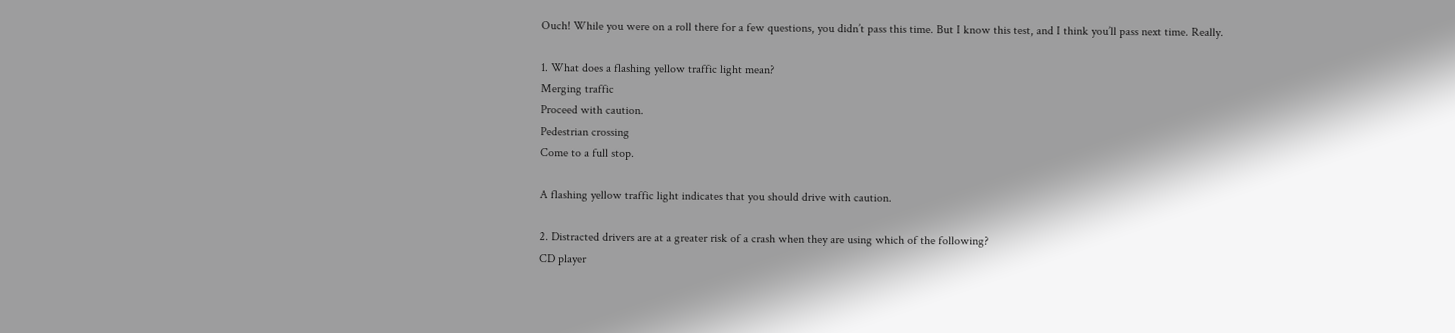Ouch! While you were on a roll there for a few questions, you didn’t pass this time. But I know this test, and I think you’ll pass next time. Really.

1. What does a flashing yellow traffic light mean?
Merging traffic
Proceed with caution.
Pedestrian crossing
Come to a full stop.

A flashing yellow traffic light indicates that you should drive with caution.

2. Distracted drivers are at a greater risk of a crash when they are using which of the following?
CD player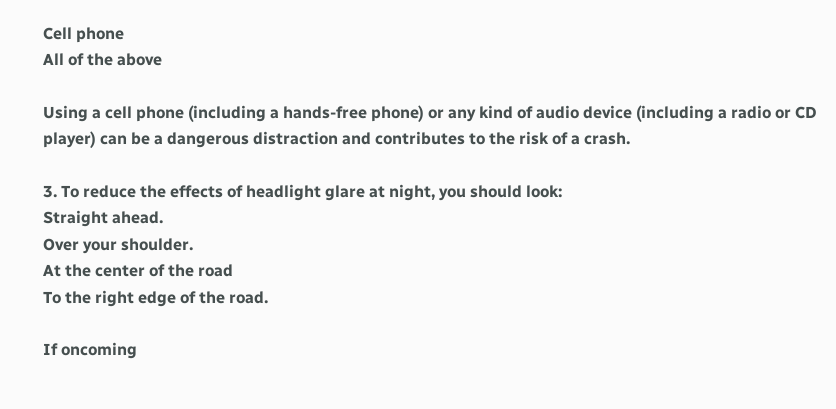Cell phone
All of the above

Using a cell phone (including a hands-free phone) or any kind of audio device (including a radio or CD player) can be a dangerous distraction and contributes to the risk of a crash.

3. To reduce the effects of headlight glare at night, you should look:
Straight ahead.
Over your shoulder.
At the center of the road
To the right edge of the road.

If oncoming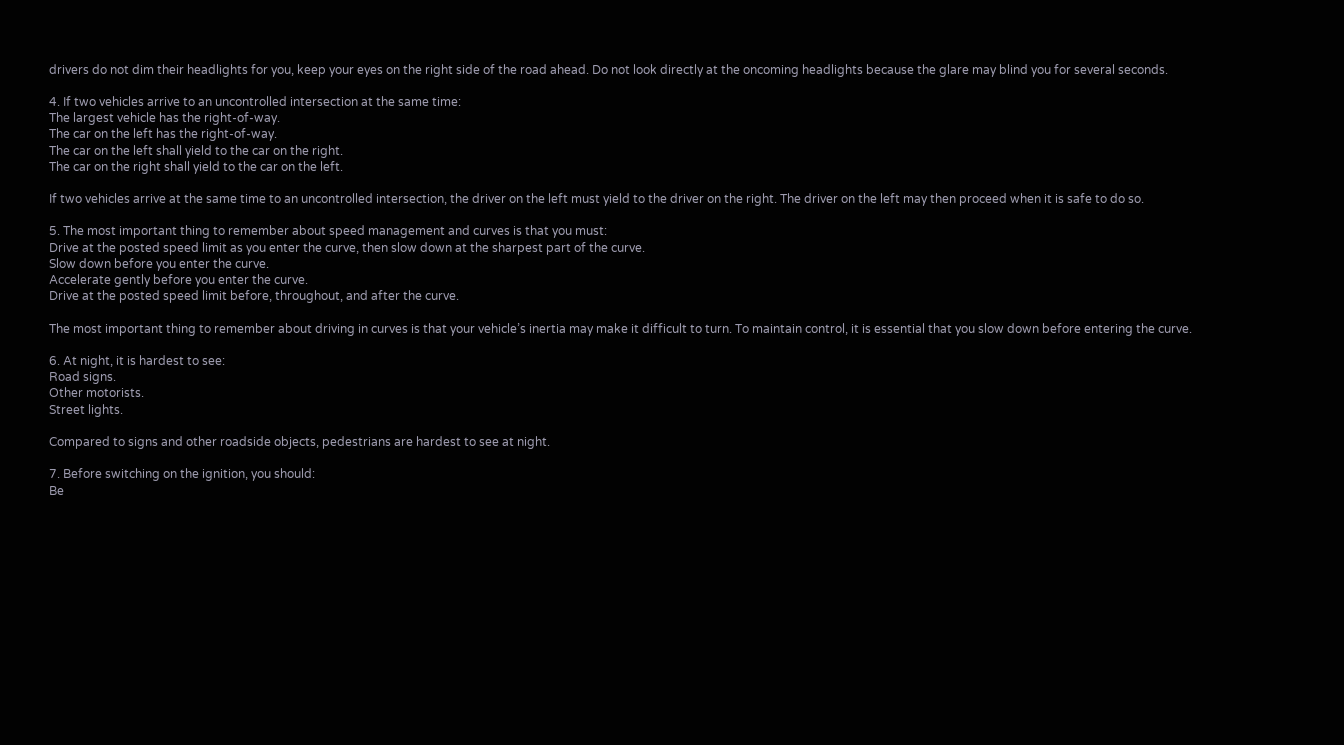drivers do not dim their headlights for you, keep your eyes on the right side of the road ahead. Do not look directly at the oncoming headlights because the glare may blind you for several seconds.

4. If two vehicles arrive to an uncontrolled intersection at the same time:
The largest vehicle has the right-of-way.
The car on the left has the right-of-way.
The car on the left shall yield to the car on the right.
The car on the right shall yield to the car on the left.

If two vehicles arrive at the same time to an uncontrolled intersection, the driver on the left must yield to the driver on the right. The driver on the left may then proceed when it is safe to do so.

5. The most important thing to remember about speed management and curves is that you must:
Drive at the posted speed limit as you enter the curve, then slow down at the sharpest part of the curve.
Slow down before you enter the curve.
Accelerate gently before you enter the curve.
Drive at the posted speed limit before, throughout, and after the curve.

The most important thing to remember about driving in curves is that your vehicle’s inertia may make it difficult to turn. To maintain control, it is essential that you slow down before entering the curve.

6. At night, it is hardest to see:
Road signs.
Other motorists.
Street lights.

Compared to signs and other roadside objects, pedestrians are hardest to see at night.

7. Before switching on the ignition, you should:
Be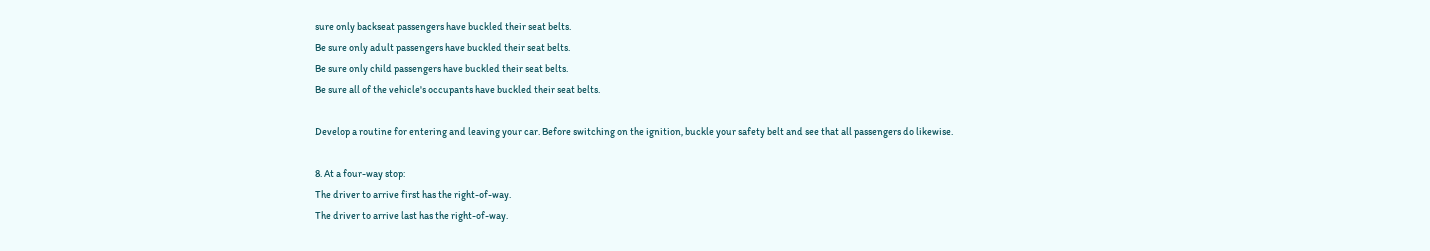sure only backseat passengers have buckled their seat belts.
Be sure only adult passengers have buckled their seat belts.
Be sure only child passengers have buckled their seat belts.
Be sure all of the vehicle's occupants have buckled their seat belts.

Develop a routine for entering and leaving your car. Before switching on the ignition, buckle your safety belt and see that all passengers do likewise.

8. At a four-way stop:
The driver to arrive first has the right-of-way.
The driver to arrive last has the right-of-way.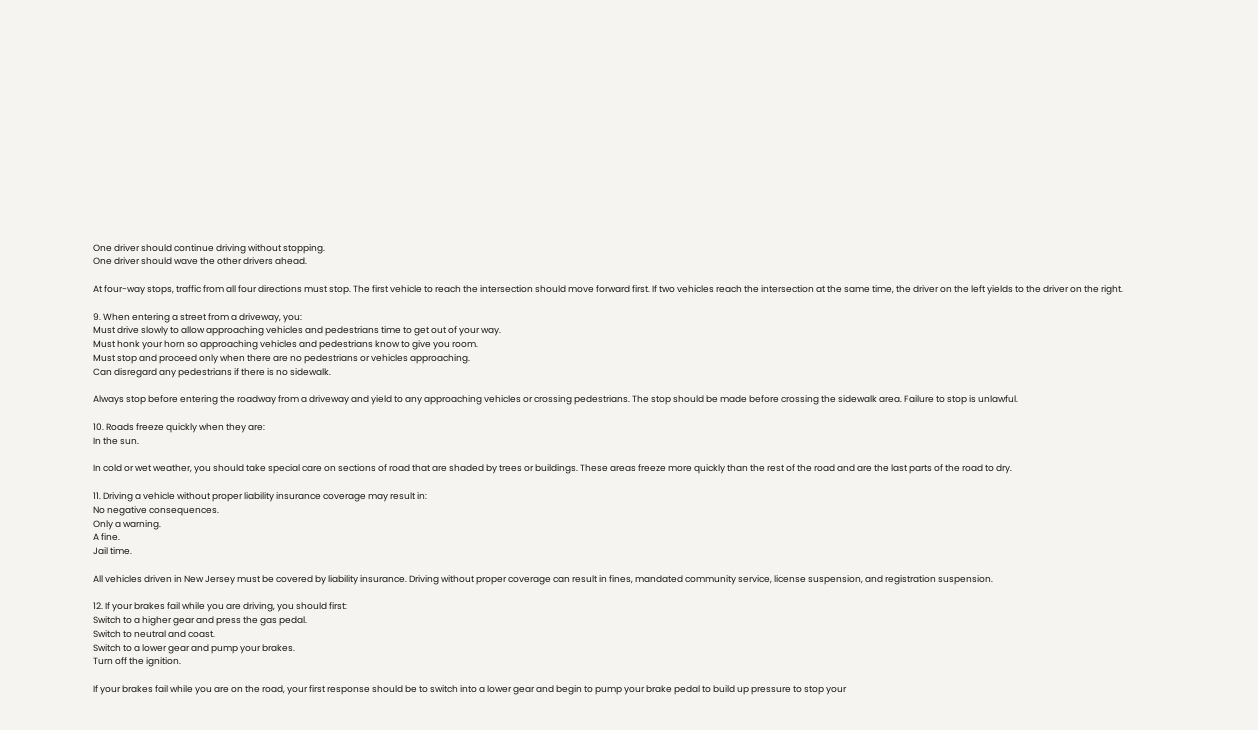One driver should continue driving without stopping.
One driver should wave the other drivers ahead.

At four-way stops, traffic from all four directions must stop. The first vehicle to reach the intersection should move forward first. If two vehicles reach the intersection at the same time, the driver on the left yields to the driver on the right.

9. When entering a street from a driveway, you:
Must drive slowly to allow approaching vehicles and pedestrians time to get out of your way.
Must honk your horn so approaching vehicles and pedestrians know to give you room.
Must stop and proceed only when there are no pedestrians or vehicles approaching.
Can disregard any pedestrians if there is no sidewalk.

Always stop before entering the roadway from a driveway and yield to any approaching vehicles or crossing pedestrians. The stop should be made before crossing the sidewalk area. Failure to stop is unlawful.

10. Roads freeze quickly when they are:
In the sun.

In cold or wet weather, you should take special care on sections of road that are shaded by trees or buildings. These areas freeze more quickly than the rest of the road and are the last parts of the road to dry.

11. Driving a vehicle without proper liability insurance coverage may result in:
No negative consequences.
Only a warning.
A fine.
Jail time.

All vehicles driven in New Jersey must be covered by liability insurance. Driving without proper coverage can result in fines, mandated community service, license suspension, and registration suspension.

12. If your brakes fail while you are driving, you should first:
Switch to a higher gear and press the gas pedal.
Switch to neutral and coast.
Switch to a lower gear and pump your brakes.
Turn off the ignition.

If your brakes fail while you are on the road, your first response should be to switch into a lower gear and begin to pump your brake pedal to build up pressure to stop your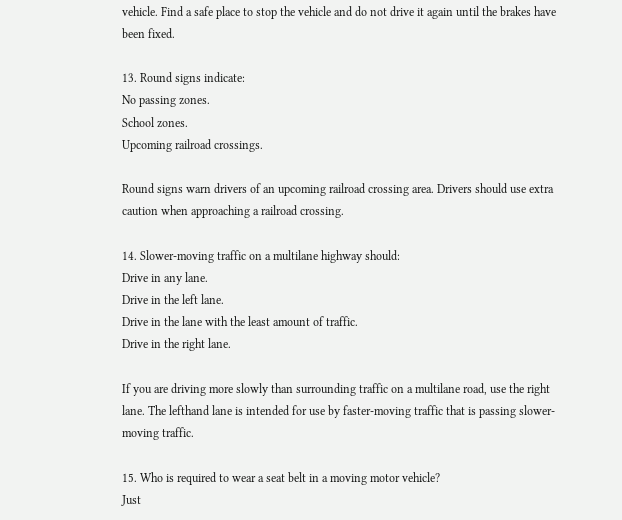vehicle. Find a safe place to stop the vehicle and do not drive it again until the brakes have been fixed.

13. Round signs indicate:
No passing zones.
School zones.
Upcoming railroad crossings.

Round signs warn drivers of an upcoming railroad crossing area. Drivers should use extra caution when approaching a railroad crossing.

14. Slower-moving traffic on a multilane highway should:
Drive in any lane.
Drive in the left lane.
Drive in the lane with the least amount of traffic.
Drive in the right lane.

If you are driving more slowly than surrounding traffic on a multilane road, use the right lane. The lefthand lane is intended for use by faster-moving traffic that is passing slower-moving traffic.

15. Who is required to wear a seat belt in a moving motor vehicle?
Just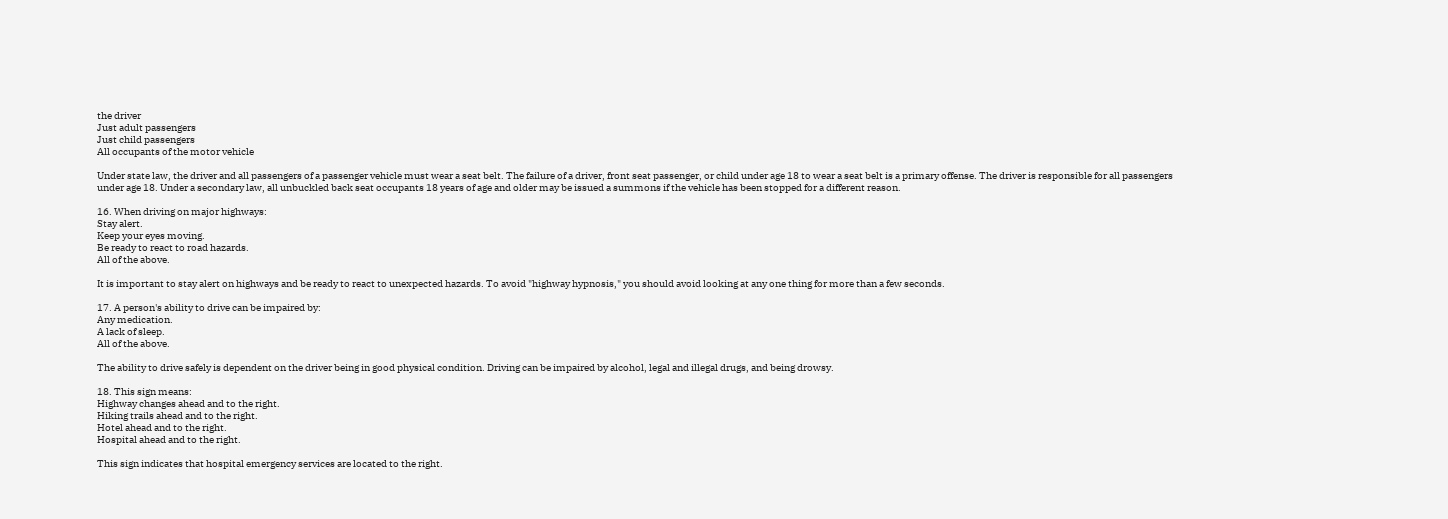the driver
Just adult passengers
Just child passengers
All occupants of the motor vehicle

Under state law, the driver and all passengers of a passenger vehicle must wear a seat belt. The failure of a driver, front seat passenger, or child under age 18 to wear a seat belt is a primary offense. The driver is responsible for all passengers under age 18. Under a secondary law, all unbuckled back seat occupants 18 years of age and older may be issued a summons if the vehicle has been stopped for a different reason.

16. When driving on major highways:
Stay alert.
Keep your eyes moving.
Be ready to react to road hazards.
All of the above.

It is important to stay alert on highways and be ready to react to unexpected hazards. To avoid "highway hypnosis," you should avoid looking at any one thing for more than a few seconds.

17. A person's ability to drive can be impaired by:
Any medication.
A lack of sleep.
All of the above.

The ability to drive safely is dependent on the driver being in good physical condition. Driving can be impaired by alcohol, legal and illegal drugs, and being drowsy.

18. This sign means:
Highway changes ahead and to the right.
Hiking trails ahead and to the right.
Hotel ahead and to the right.
Hospital ahead and to the right.

This sign indicates that hospital emergency services are located to the right.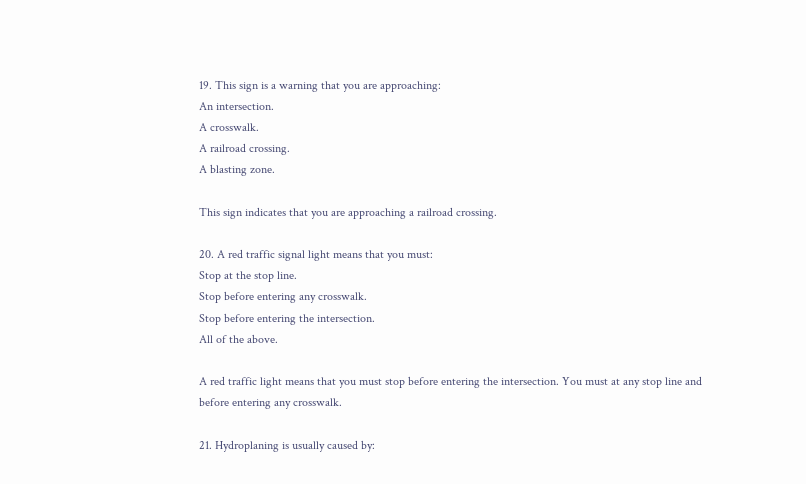19. This sign is a warning that you are approaching:
An intersection.
A crosswalk.
A railroad crossing.
A blasting zone.

This sign indicates that you are approaching a railroad crossing.

20. A red traffic signal light means that you must:
Stop at the stop line.
Stop before entering any crosswalk.
Stop before entering the intersection.
All of the above.

A red traffic light means that you must stop before entering the intersection. You must at any stop line and before entering any crosswalk.

21. Hydroplaning is usually caused by: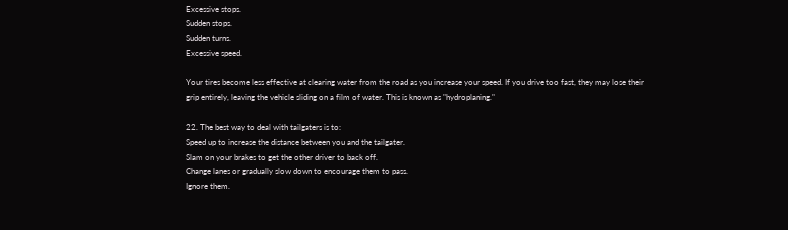Excessive stops.
Sudden stops.
Sudden turns.
Excessive speed.

Your tires become less effective at clearing water from the road as you increase your speed. If you drive too fast, they may lose their grip entirely, leaving the vehicle sliding on a film of water. This is known as "hydroplaning."

22. The best way to deal with tailgaters is to:
Speed up to increase the distance between you and the tailgater.
Slam on your brakes to get the other driver to back off.
Change lanes or gradually slow down to encourage them to pass.
Ignore them.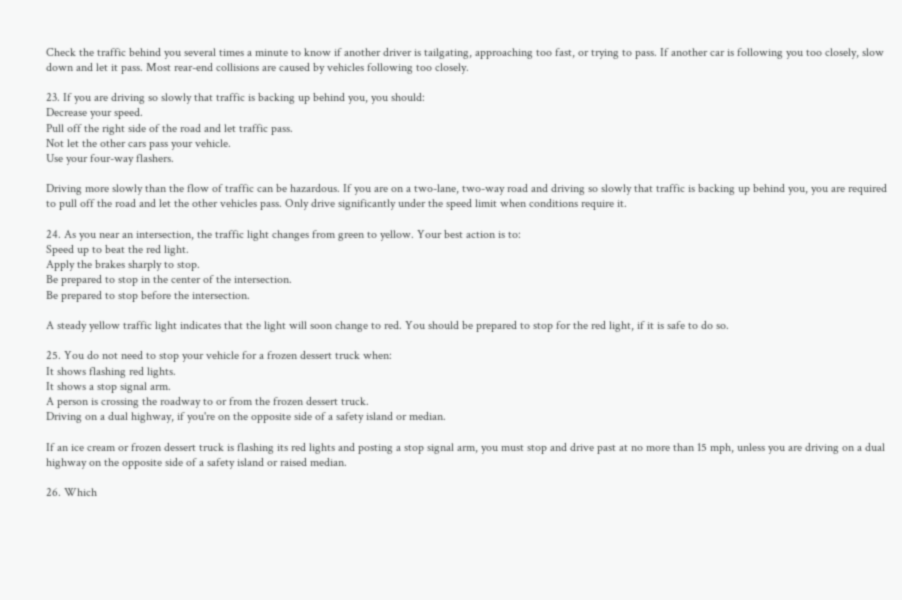Check the traffic behind you several times a minute to know if another driver is tailgating, approaching too fast, or trying to pass. If another car is following you too closely, slow down and let it pass. Most rear-end collisions are caused by vehicles following too closely.

23. If you are driving so slowly that traffic is backing up behind you, you should:
Decrease your speed.
Pull off the right side of the road and let traffic pass.
Not let the other cars pass your vehicle.
Use your four-way flashers.

Driving more slowly than the flow of traffic can be hazardous. If you are on a two-lane, two-way road and driving so slowly that traffic is backing up behind you, you are required to pull off the road and let the other vehicles pass. Only drive significantly under the speed limit when conditions require it.

24. As you near an intersection, the traffic light changes from green to yellow. Your best action is to:
Speed up to beat the red light.
Apply the brakes sharply to stop.
Be prepared to stop in the center of the intersection.
Be prepared to stop before the intersection.

A steady yellow traffic light indicates that the light will soon change to red. You should be prepared to stop for the red light, if it is safe to do so.

25. You do not need to stop your vehicle for a frozen dessert truck when:
It shows flashing red lights.
It shows a stop signal arm.
A person is crossing the roadway to or from the frozen dessert truck.
Driving on a dual highway, if you're on the opposite side of a safety island or median.

If an ice cream or frozen dessert truck is flashing its red lights and posting a stop signal arm, you must stop and drive past at no more than 15 mph, unless you are driving on a dual highway on the opposite side of a safety island or raised median.

26. Which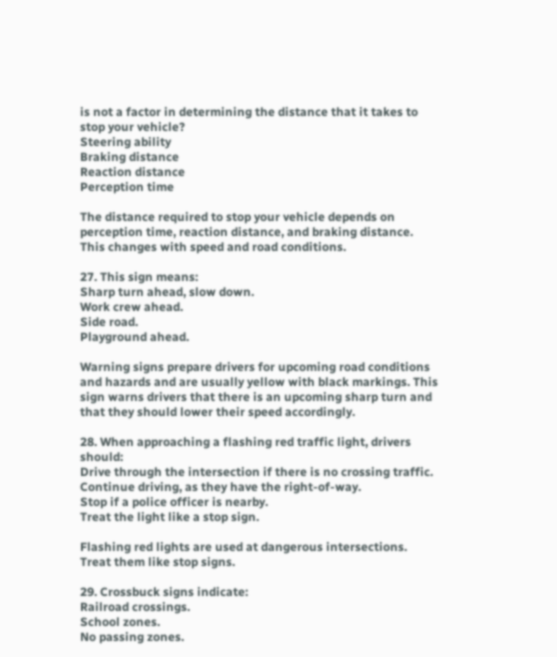is not a factor in determining the distance that it takes to stop your vehicle?
Steering ability
Braking distance
Reaction distance
Perception time

The distance required to stop your vehicle depends on perception time, reaction distance, and braking distance. This changes with speed and road conditions.

27. This sign means:
Sharp turn ahead, slow down.
Work crew ahead.
Side road.
Playground ahead.

Warning signs prepare drivers for upcoming road conditions and hazards and are usually yellow with black markings. This sign warns drivers that there is an upcoming sharp turn and that they should lower their speed accordingly.

28. When approaching a flashing red traffic light, drivers should:
Drive through the intersection if there is no crossing traffic.
Continue driving, as they have the right-of-way.
Stop if a police officer is nearby.
Treat the light like a stop sign.

Flashing red lights are used at dangerous intersections. Treat them like stop signs.

29. Crossbuck signs indicate:
Railroad crossings.
School zones.
No passing zones.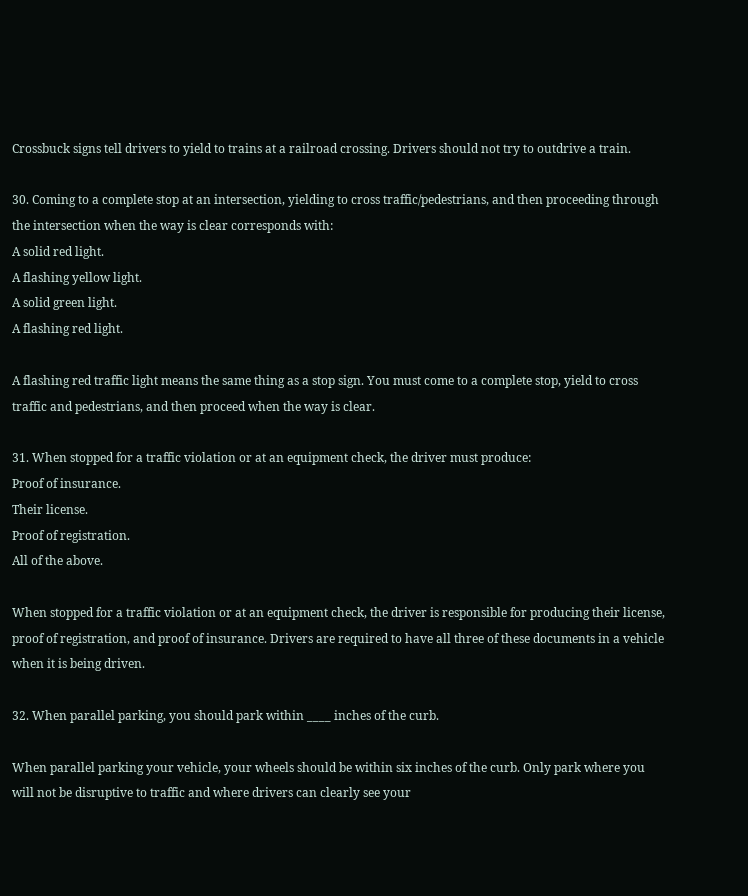Crossbuck signs tell drivers to yield to trains at a railroad crossing. Drivers should not try to outdrive a train.

30. Coming to a complete stop at an intersection, yielding to cross traffic/pedestrians, and then proceeding through the intersection when the way is clear corresponds with:
A solid red light.
A flashing yellow light.
A solid green light.
A flashing red light.

A flashing red traffic light means the same thing as a stop sign. You must come to a complete stop, yield to cross traffic and pedestrians, and then proceed when the way is clear.

31. When stopped for a traffic violation or at an equipment check, the driver must produce:
Proof of insurance.
Their license.
Proof of registration.
All of the above.

When stopped for a traffic violation or at an equipment check, the driver is responsible for producing their license, proof of registration, and proof of insurance. Drivers are required to have all three of these documents in a vehicle when it is being driven.

32. When parallel parking, you should park within ____ inches of the curb.

When parallel parking your vehicle, your wheels should be within six inches of the curb. Only park where you will not be disruptive to traffic and where drivers can clearly see your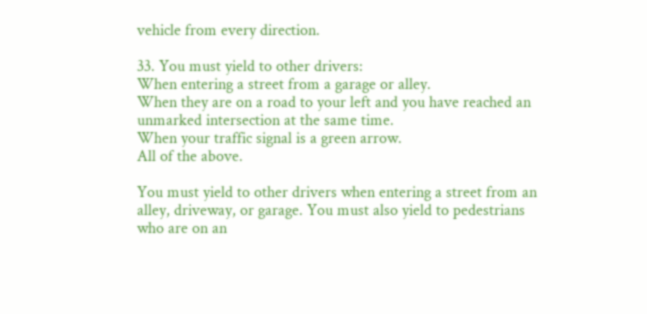vehicle from every direction.

33. You must yield to other drivers:
When entering a street from a garage or alley.
When they are on a road to your left and you have reached an unmarked intersection at the same time.
When your traffic signal is a green arrow.
All of the above.

You must yield to other drivers when entering a street from an alley, driveway, or garage. You must also yield to pedestrians who are on an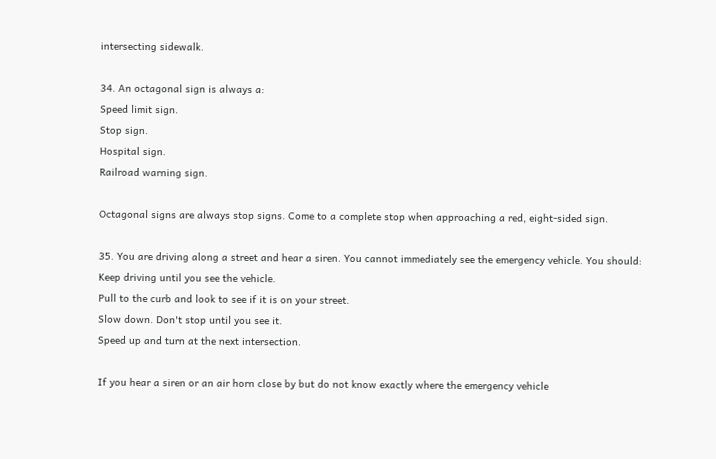intersecting sidewalk.

34. An octagonal sign is always a:
Speed limit sign.
Stop sign.
Hospital sign.
Railroad warning sign.

Octagonal signs are always stop signs. Come to a complete stop when approaching a red, eight-sided sign.

35. You are driving along a street and hear a siren. You cannot immediately see the emergency vehicle. You should:
Keep driving until you see the vehicle.
Pull to the curb and look to see if it is on your street.
Slow down. Don't stop until you see it.
Speed up and turn at the next intersection.

If you hear a siren or an air horn close by but do not know exactly where the emergency vehicle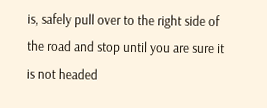is, safely pull over to the right side of the road and stop until you are sure it is not headed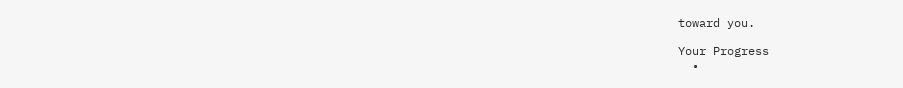toward you.

Your Progress
  •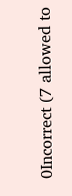0Incorrect (7 allowed to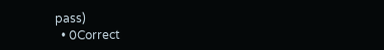pass)
  • 0Correct